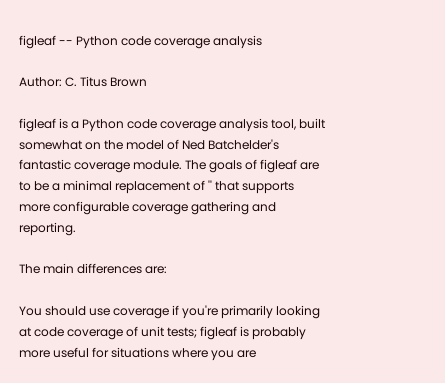figleaf -- Python code coverage analysis

Author: C. Titus Brown

figleaf is a Python code coverage analysis tool, built somewhat on the model of Ned Batchelder's fantastic coverage module. The goals of figleaf are to be a minimal replacement of '' that supports more configurable coverage gathering and reporting.

The main differences are:

You should use coverage if you're primarily looking at code coverage of unit tests; figleaf is probably more useful for situations where you are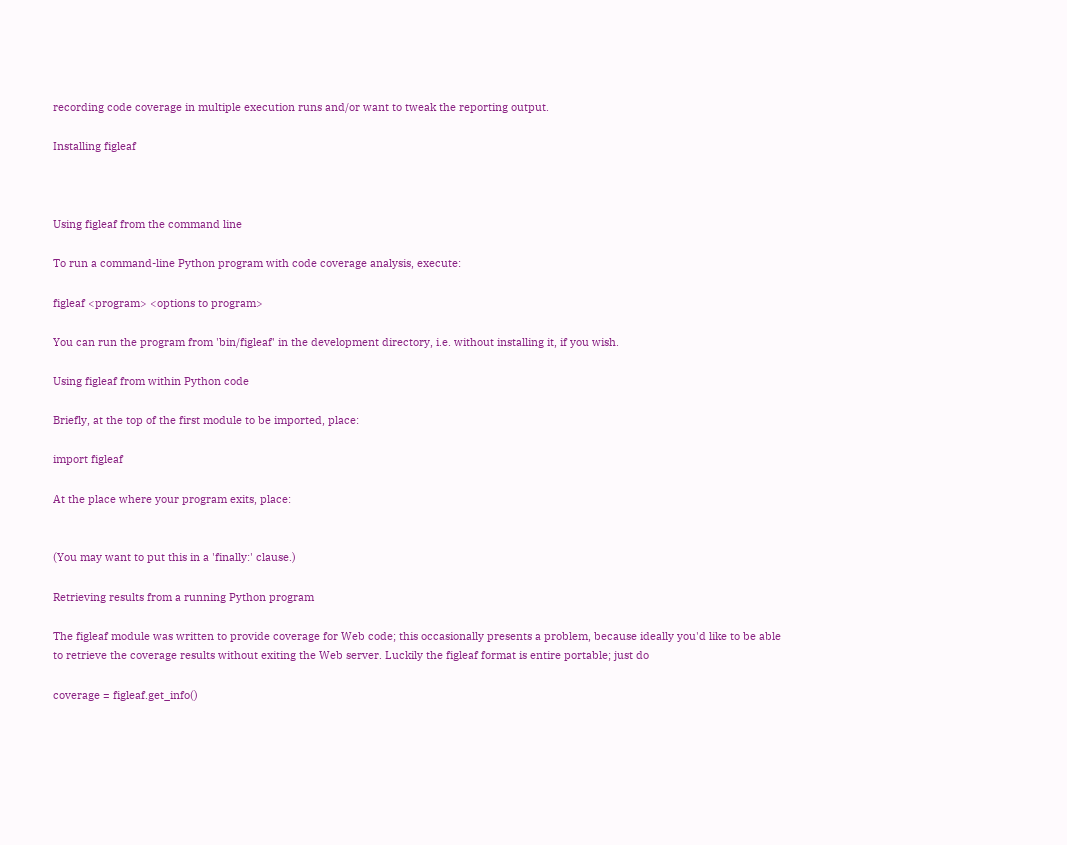recording code coverage in multiple execution runs and/or want to tweak the reporting output.

Installing figleaf



Using figleaf from the command line

To run a command-line Python program with code coverage analysis, execute:

figleaf <program> <options to program>

You can run the program from 'bin/figleaf' in the development directory, i.e. without installing it, if you wish.

Using figleaf from within Python code

Briefly, at the top of the first module to be imported, place:

import figleaf

At the place where your program exits, place:


(You may want to put this in a 'finally:' clause.)

Retrieving results from a running Python program

The figleaf module was written to provide coverage for Web code; this occasionally presents a problem, because ideally you'd like to be able to retrieve the coverage results without exiting the Web server. Luckily the figleaf format is entire portable; just do

coverage = figleaf.get_info()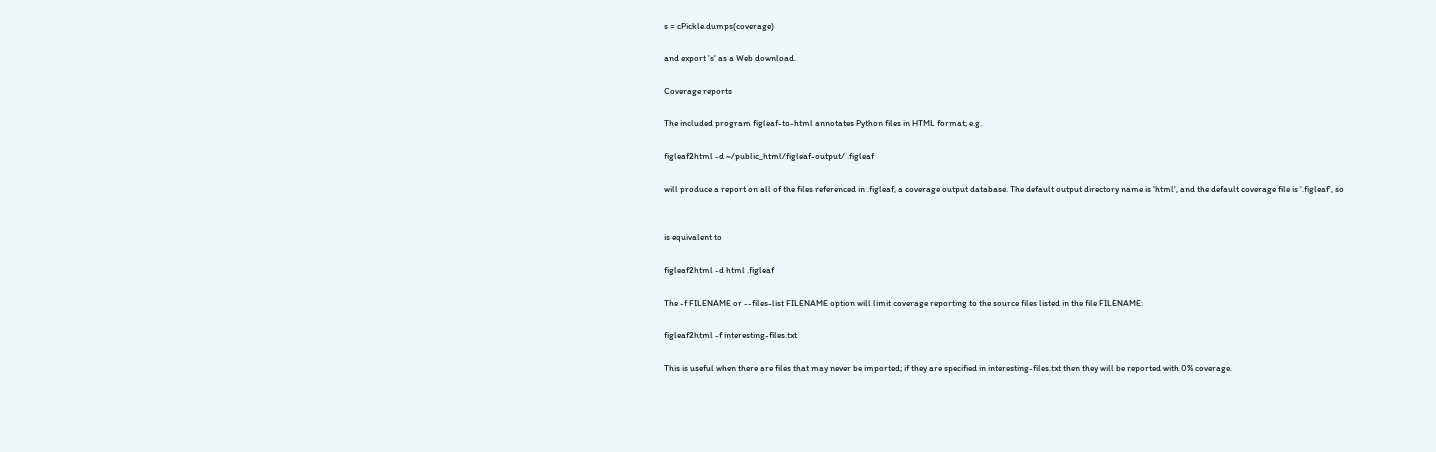s = cPickle.dumps(coverage)

and export 's' as a Web download.

Coverage reports

The included program figleaf-to-html annotates Python files in HTML format; e.g.

figleaf2html -d ~/public_html/figleaf-output/ .figleaf

will produce a report on all of the files referenced in .figleaf, a coverage output database. The default output directory name is 'html', and the default coverage file is '.figleaf', so


is equivalent to

figleaf2html -d html .figleaf

The -f FILENAME or --files-list FILENAME option will limit coverage reporting to the source files listed in the file FILENAME:

figleaf2html -f interesting-files.txt

This is useful when there are files that may never be imported; if they are specified in interesting-files.txt then they will be reported with 0% coverage.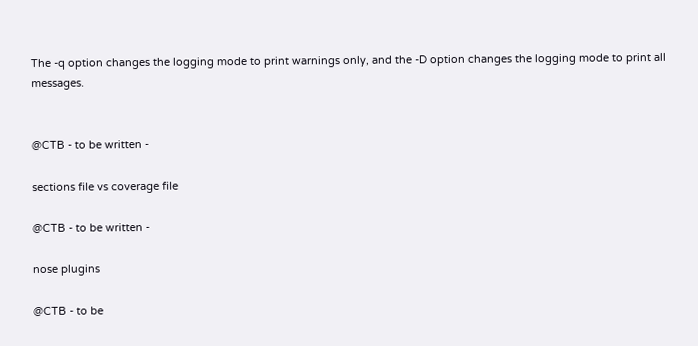The -q option changes the logging mode to print warnings only, and the -D option changes the logging mode to print all messages.


@CTB - to be written -

sections file vs coverage file

@CTB - to be written -

nose plugins

@CTB - to be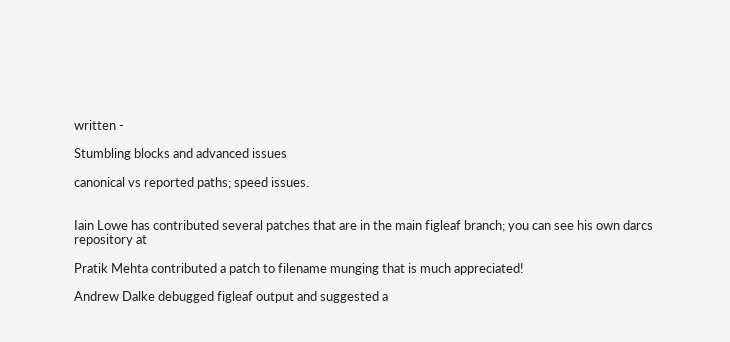written -

Stumbling blocks and advanced issues

canonical vs reported paths; speed issues.


Iain Lowe has contributed several patches that are in the main figleaf branch; you can see his own darcs repository at

Pratik Mehta contributed a patch to filename munging that is much appreciated!

Andrew Dalke debugged figleaf output and suggested a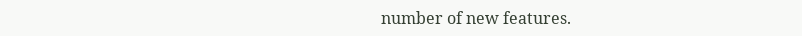number of new features.